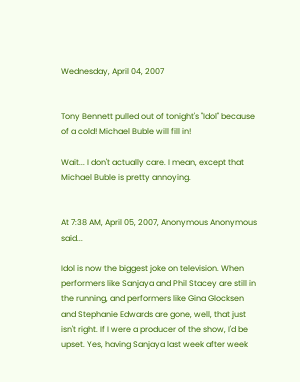Wednesday, April 04, 2007


Tony Bennett pulled out of tonight's "Idol" because of a cold! Michael Buble will fill in!

Wait... I don't actually care. I mean, except that Michael Buble is pretty annoying.


At 7:38 AM, April 05, 2007, Anonymous Anonymous said...

Idol is now the biggest joke on television. When performers like Sanjaya and Phil Stacey are still in the running, and performers like Gina Glocksen and Stephanie Edwards are gone, well, that just isn't right. If I were a producer of the show, I'd be upset. Yes, having Sanjaya last week after week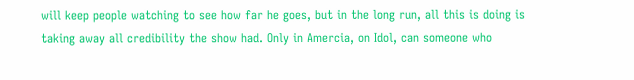will keep people watching to see how far he goes, but in the long run, all this is doing is taking away all credibility the show had. Only in Amercia, on Idol, can someone who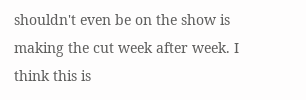shouldn't even be on the show is making the cut week after week. I think this is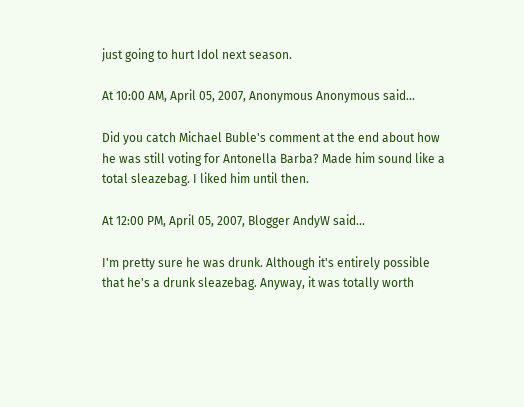just going to hurt Idol next season.

At 10:00 AM, April 05, 2007, Anonymous Anonymous said...

Did you catch Michael Buble's comment at the end about how he was still voting for Antonella Barba? Made him sound like a total sleazebag. I liked him until then.

At 12:00 PM, April 05, 2007, Blogger AndyW said...

I'm pretty sure he was drunk. Although it's entirely possible that he's a drunk sleazebag. Anyway, it was totally worth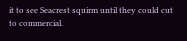it to see Seacrest squirm until they could cut to commercial.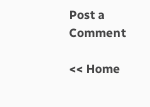Post a Comment

<< Home